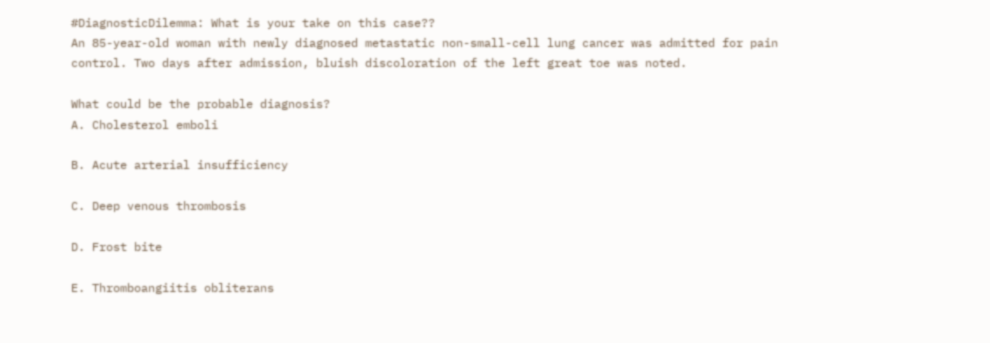#DiagnosticDilemma: What is your take on this case??
An 85-year-old woman with newly diagnosed metastatic non-small-cell lung cancer was admitted for pain control. Two days after admission, bluish discoloration of the left great toe was noted.

What could be the probable diagnosis?
A. Cholesterol emboli

B. Acute arterial insufficiency

C. Deep venous thrombosis

D. Frost bite

E. Thromboangiitis obliterans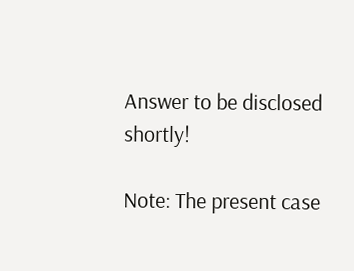Answer to be disclosed shortly!

Note: The present case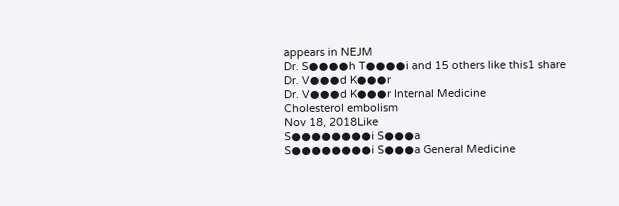appears in NEJM
Dr. S●●●●h T●●●●i and 15 others like this1 share
Dr. V●●●d K●●●r
Dr. V●●●d K●●●r Internal Medicine
Cholesterol embolism
Nov 18, 2018Like
S●●●●●●●●i S●●●a
S●●●●●●●●i S●●●a General Medicine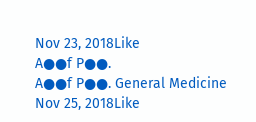Nov 23, 2018Like
A●●f P●●.
A●●f P●●. General Medicine
Nov 25, 2018Like